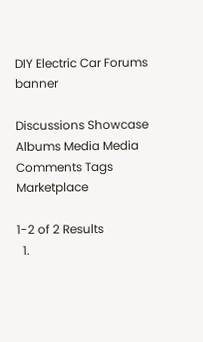DIY Electric Car Forums banner

Discussions Showcase Albums Media Media Comments Tags Marketplace

1-2 of 2 Results
  1.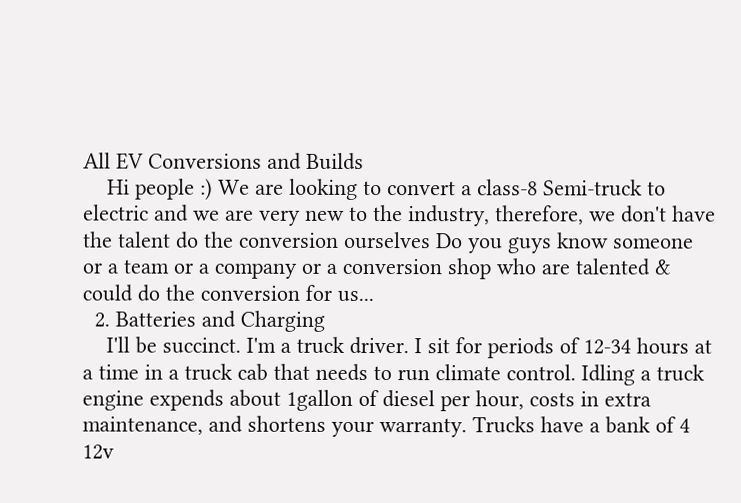All EV Conversions and Builds
    Hi people :) We are looking to convert a class-8 Semi-truck to electric and we are very new to the industry, therefore, we don't have the talent do the conversion ourselves Do you guys know someone or a team or a company or a conversion shop who are talented & could do the conversion for us...
  2. Batteries and Charging
    I'll be succinct. I'm a truck driver. I sit for periods of 12-34 hours at a time in a truck cab that needs to run climate control. Idling a truck engine expends about 1gallon of diesel per hour, costs in extra maintenance, and shortens your warranty. Trucks have a bank of 4 12v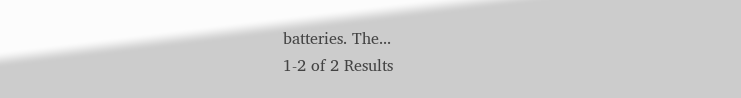batteries. The...
1-2 of 2 Results